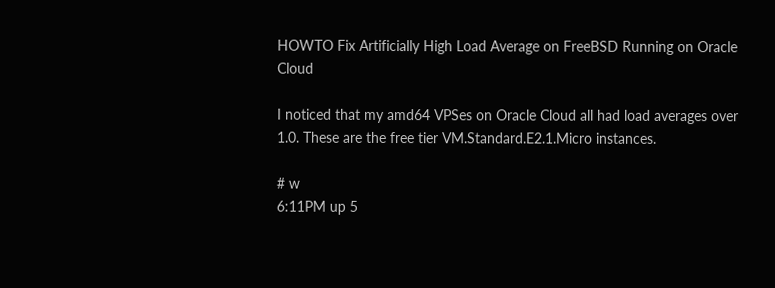HOWTO Fix Artificially High Load Average on FreeBSD Running on Oracle Cloud

I noticed that my amd64 VPSes on Oracle Cloud all had load averages over 1.0. These are the free tier VM.Standard.E2.1.Micro instances.

# w
6:11PM up 5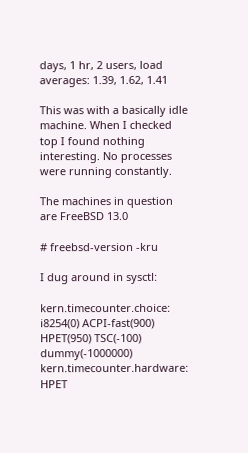days, 1 hr, 2 users, load averages: 1.39, 1.62, 1.41

This was with a basically idle machine. When I checked top I found nothing interesting. No processes were running constantly.

The machines in question are FreeBSD 13.0

# freebsd-version -kru

I dug around in sysctl:

kern.timecounter.choice: i8254(0) ACPI-fast(900) HPET(950) TSC(-100) dummy(-1000000)
kern.timecounter.hardware: HPET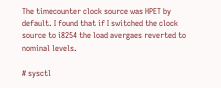The timecounter clock source was HPET by default. I found that if I switched the clock source to i8254 the load avergaes reverted to nominal levels.

# sysctl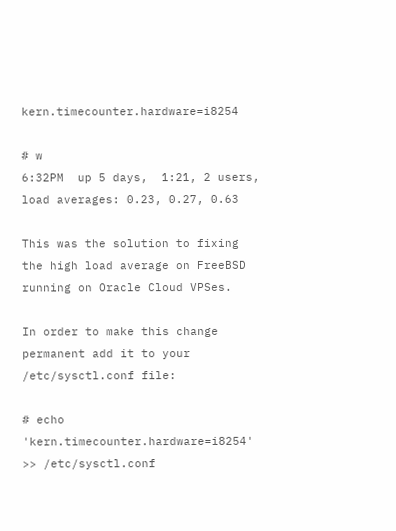kern.timecounter.hardware=i8254

# w
6:32PM  up 5 days,  1:21, 2 users, load averages: 0.23, 0.27, 0.63

This was the solution to fixing the high load average on FreeBSD running on Oracle Cloud VPSes.

In order to make this change permanent add it to your /etc/sysctl.conf file:

# echo 'kern.timecounter.hardware=i8254' >> /etc/sysctl.conf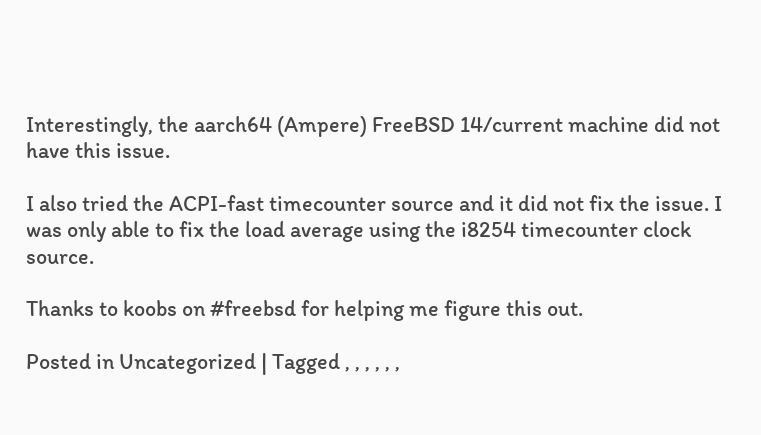Interestingly, the aarch64 (Ampere) FreeBSD 14/current machine did not have this issue.

I also tried the ACPI-fast timecounter source and it did not fix the issue. I was only able to fix the load average using the i8254 timecounter clock source.

Thanks to koobs on #freebsd for helping me figure this out.

Posted in Uncategorized | Tagged , , , , , ,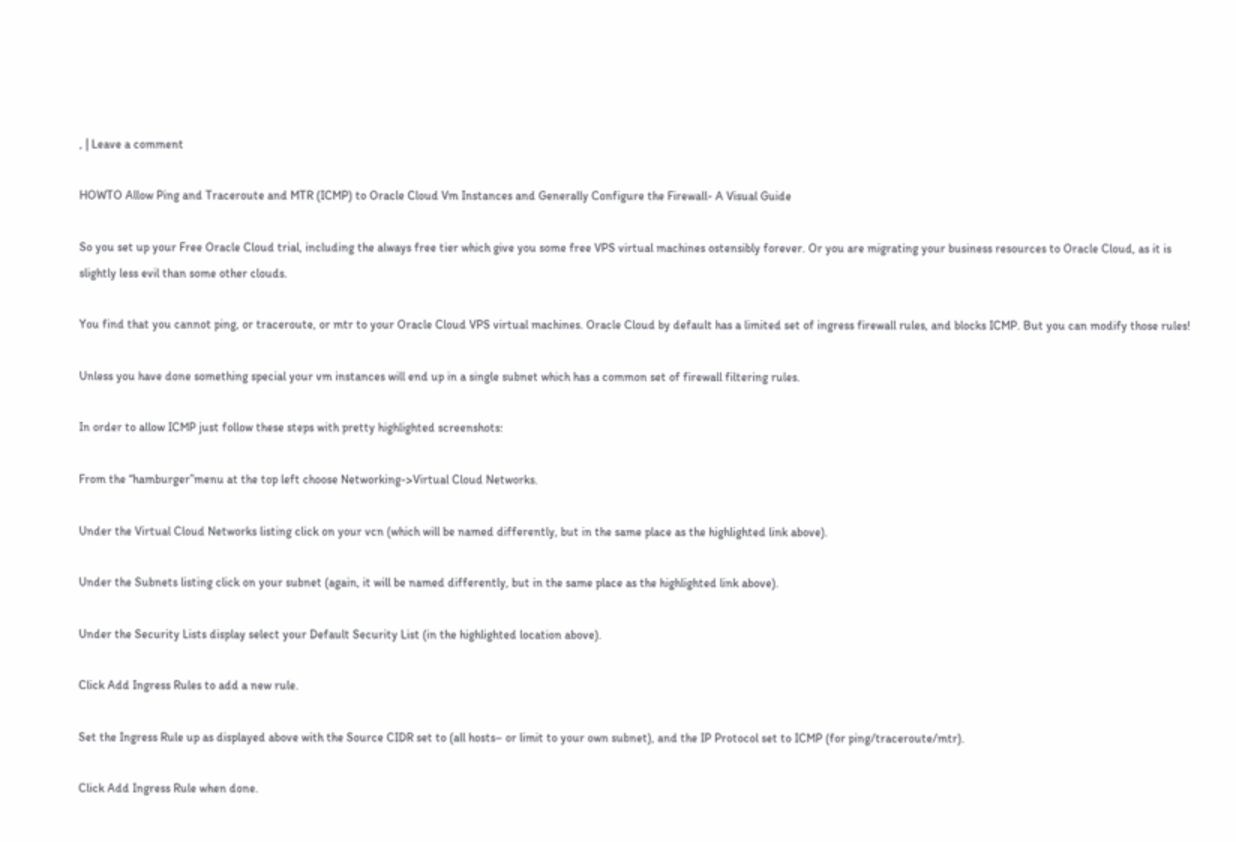, | Leave a comment

HOWTO Allow Ping and Traceroute and MTR (ICMP) to Oracle Cloud Vm Instances and Generally Configure the Firewall- A Visual Guide

So you set up your Free Oracle Cloud trial, including the always free tier which give you some free VPS virtual machines ostensibly forever. Or you are migrating your business resources to Oracle Cloud, as it is slightly less evil than some other clouds.

You find that you cannot ping, or traceroute, or mtr to your Oracle Cloud VPS virtual machines. Oracle Cloud by default has a limited set of ingress firewall rules, and blocks ICMP. But you can modify those rules!

Unless you have done something special your vm instances will end up in a single subnet which has a common set of firewall filtering rules.

In order to allow ICMP just follow these steps with pretty highlighted screenshots:

From the “hamburger”menu at the top left choose Networking->Virtual Cloud Networks.

Under the Virtual Cloud Networks listing click on your vcn (which will be named differently, but in the same place as the highlighted link above).

Under the Subnets listing click on your subnet (again, it will be named differently, but in the same place as the highlighted link above).

Under the Security Lists display select your Default Security List (in the highlighted location above).

Click Add Ingress Rules to add a new rule.

Set the Ingress Rule up as displayed above with the Source CIDR set to (all hosts– or limit to your own subnet), and the IP Protocol set to ICMP (for ping/traceroute/mtr).

Click Add Ingress Rule when done.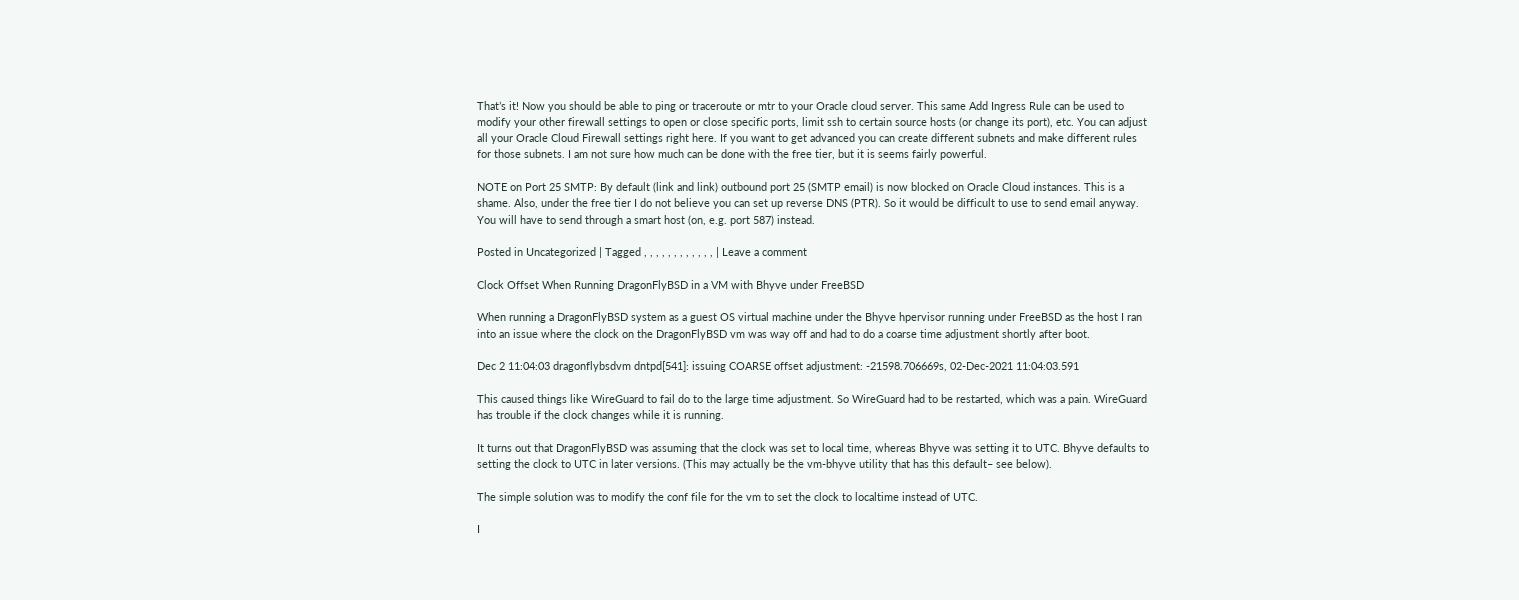That’s it! Now you should be able to ping or traceroute or mtr to your Oracle cloud server. This same Add Ingress Rule can be used to modify your other firewall settings to open or close specific ports, limit ssh to certain source hosts (or change its port), etc. You can adjust all your Oracle Cloud Firewall settings right here. If you want to get advanced you can create different subnets and make different rules for those subnets. I am not sure how much can be done with the free tier, but it is seems fairly powerful.

NOTE on Port 25 SMTP: By default (link and link) outbound port 25 (SMTP email) is now blocked on Oracle Cloud instances. This is a shame. Also, under the free tier I do not believe you can set up reverse DNS (PTR). So it would be difficult to use to send email anyway. You will have to send through a smart host (on, e.g. port 587) instead.

Posted in Uncategorized | Tagged , , , , , , , , , , , , | Leave a comment

Clock Offset When Running DragonFlyBSD in a VM with Bhyve under FreeBSD

When running a DragonFlyBSD system as a guest OS virtual machine under the Bhyve hpervisor running under FreeBSD as the host I ran into an issue where the clock on the DragonFlyBSD vm was way off and had to do a coarse time adjustment shortly after boot.

Dec 2 11:04:03 dragonflybsdvm dntpd[541]: issuing COARSE offset adjustment: -21598.706669s, 02-Dec-2021 11:04:03.591

This caused things like WireGuard to fail do to the large time adjustment. So WireGuard had to be restarted, which was a pain. WireGuard has trouble if the clock changes while it is running.

It turns out that DragonFlyBSD was assuming that the clock was set to local time, whereas Bhyve was setting it to UTC. Bhyve defaults to setting the clock to UTC in later versions. (This may actually be the vm-bhyve utility that has this default– see below).

The simple solution was to modify the conf file for the vm to set the clock to localtime instead of UTC.

I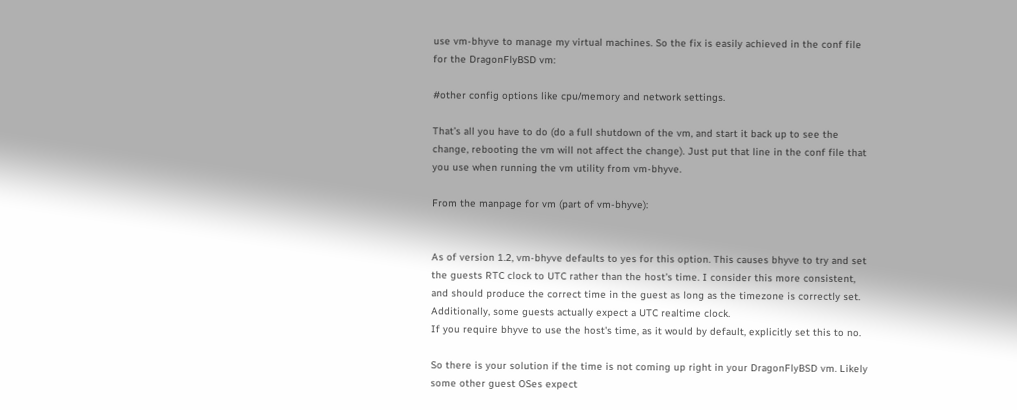use vm-bhyve to manage my virtual machines. So the fix is easily achieved in the conf file for the DragonFlyBSD vm:

#other config options like cpu/memory and network settings.

That’s all you have to do (do a full shutdown of the vm, and start it back up to see the change, rebooting the vm will not affect the change). Just put that line in the conf file that you use when running the vm utility from vm-bhyve.

From the manpage for vm (part of vm-bhyve):


As of version 1.2, vm-bhyve defaults to yes for this option. This causes bhyve to try and set the guests RTC clock to UTC rather than the host's time. I consider this more consistent, and should produce the correct time in the guest as long as the timezone is correctly set. Additionally, some guests actually expect a UTC realtime clock.
If you require bhyve to use the host's time, as it would by default, explicitly set this to no.

So there is your solution if the time is not coming up right in your DragonFlyBSD vm. Likely some other guest OSes expect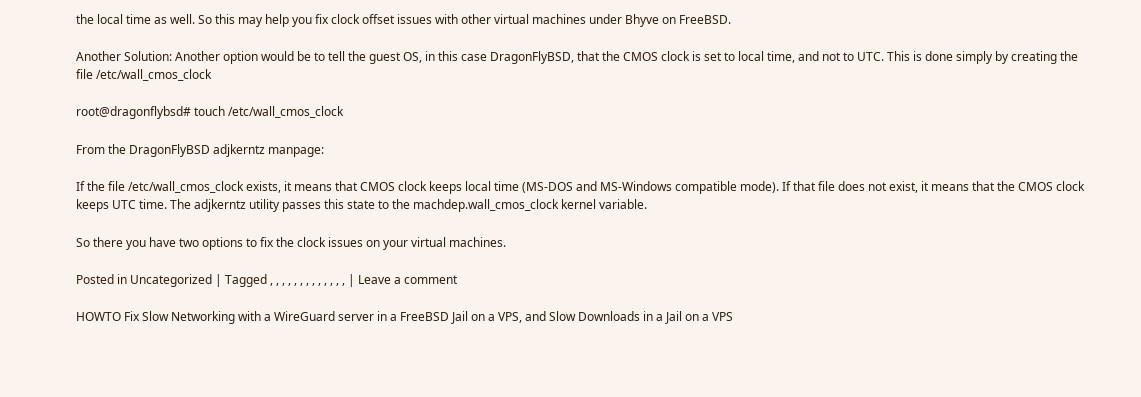the local time as well. So this may help you fix clock offset issues with other virtual machines under Bhyve on FreeBSD.

Another Solution: Another option would be to tell the guest OS, in this case DragonFlyBSD, that the CMOS clock is set to local time, and not to UTC. This is done simply by creating the file /etc/wall_cmos_clock

root@dragonflybsd# touch /etc/wall_cmos_clock

From the DragonFlyBSD adjkerntz manpage:

If the file /etc/wall_cmos_clock exists, it means that CMOS clock keeps local time (MS-DOS and MS-Windows compatible mode). If that file does not exist, it means that the CMOS clock keeps UTC time. The adjkerntz utility passes this state to the machdep.wall_cmos_clock kernel variable.

So there you have two options to fix the clock issues on your virtual machines.

Posted in Uncategorized | Tagged , , , , , , , , , , , , , | Leave a comment

HOWTO Fix Slow Networking with a WireGuard server in a FreeBSD Jail on a VPS, and Slow Downloads in a Jail on a VPS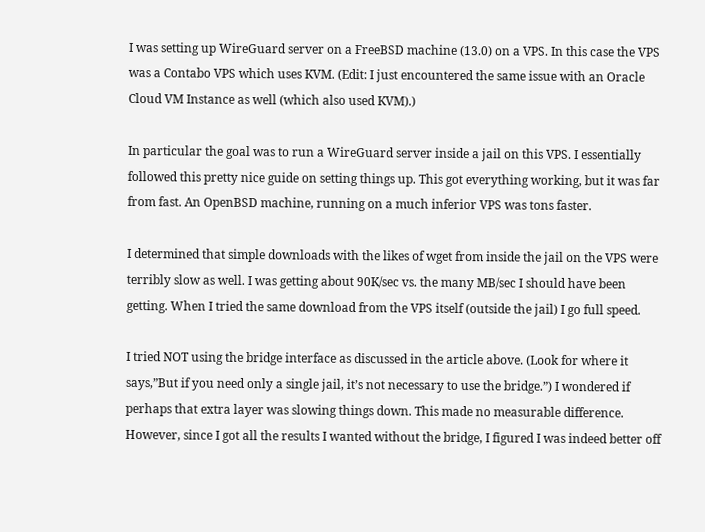I was setting up WireGuard server on a FreeBSD machine (13.0) on a VPS. In this case the VPS was a Contabo VPS which uses KVM. (Edit: I just encountered the same issue with an Oracle Cloud VM Instance as well (which also used KVM).)

In particular the goal was to run a WireGuard server inside a jail on this VPS. I essentially followed this pretty nice guide on setting things up. This got everything working, but it was far from fast. An OpenBSD machine, running on a much inferior VPS was tons faster.

I determined that simple downloads with the likes of wget from inside the jail on the VPS were terribly slow as well. I was getting about 90K/sec vs. the many MB/sec I should have been getting. When I tried the same download from the VPS itself (outside the jail) I go full speed.

I tried NOT using the bridge interface as discussed in the article above. (Look for where it says,”But if you need only a single jail, it’s not necessary to use the bridge.”) I wondered if perhaps that extra layer was slowing things down. This made no measurable difference. However, since I got all the results I wanted without the bridge, I figured I was indeed better off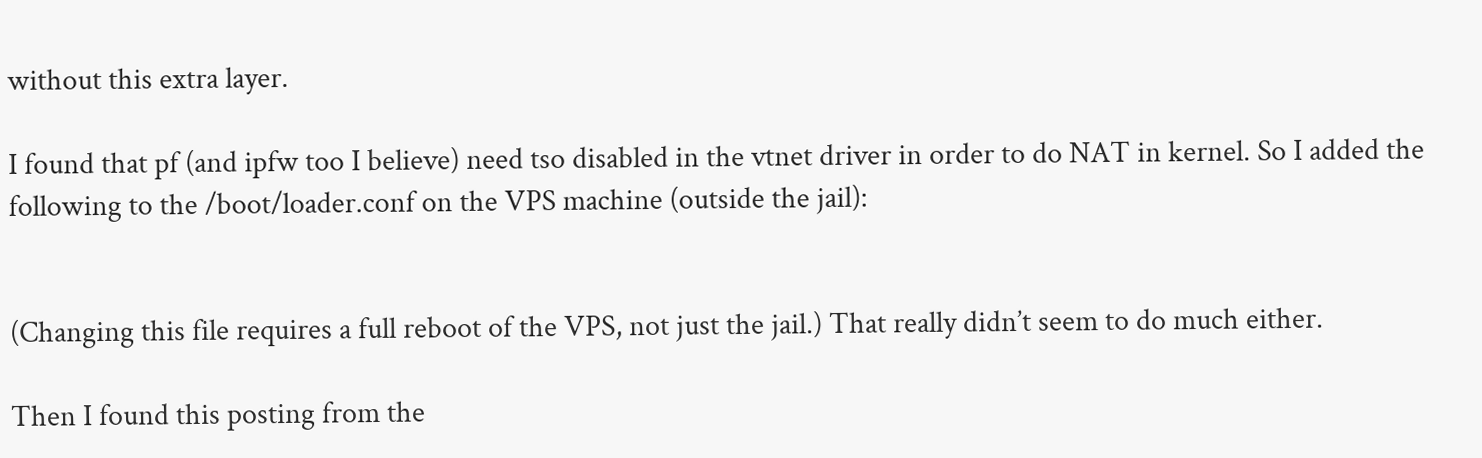without this extra layer.

I found that pf (and ipfw too I believe) need tso disabled in the vtnet driver in order to do NAT in kernel. So I added the following to the /boot/loader.conf on the VPS machine (outside the jail):


(Changing this file requires a full reboot of the VPS, not just the jail.) That really didn’t seem to do much either.

Then I found this posting from the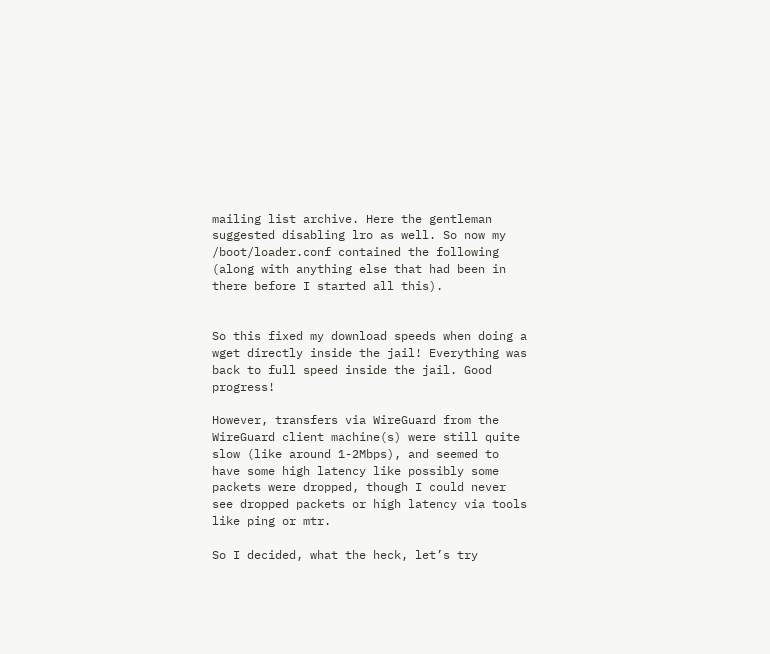mailing list archive. Here the gentleman suggested disabling lro as well. So now my /boot/loader.conf contained the following (along with anything else that had been in there before I started all this).


So this fixed my download speeds when doing a wget directly inside the jail! Everything was back to full speed inside the jail. Good progress!

However, transfers via WireGuard from the WireGuard client machine(s) were still quite slow (like around 1-2Mbps), and seemed to have some high latency like possibly some packets were dropped, though I could never see dropped packets or high latency via tools like ping or mtr.

So I decided, what the heck, let’s try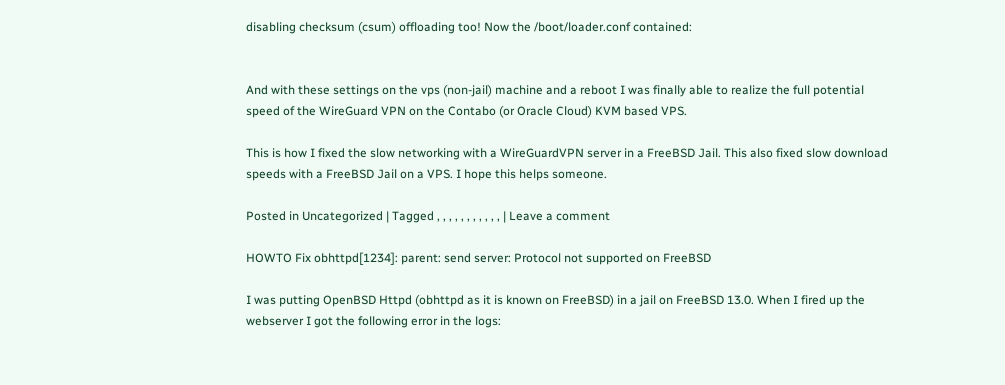disabling checksum (csum) offloading too! Now the /boot/loader.conf contained:


And with these settings on the vps (non-jail) machine and a reboot I was finally able to realize the full potential speed of the WireGuard VPN on the Contabo (or Oracle Cloud) KVM based VPS.

This is how I fixed the slow networking with a WireGuardVPN server in a FreeBSD Jail. This also fixed slow download speeds with a FreeBSD Jail on a VPS. I hope this helps someone.

Posted in Uncategorized | Tagged , , , , , , , , , , , | Leave a comment

HOWTO Fix obhttpd[1234]: parent: send server: Protocol not supported on FreeBSD

I was putting OpenBSD Httpd (obhttpd as it is known on FreeBSD) in a jail on FreeBSD 13.0. When I fired up the webserver I got the following error in the logs: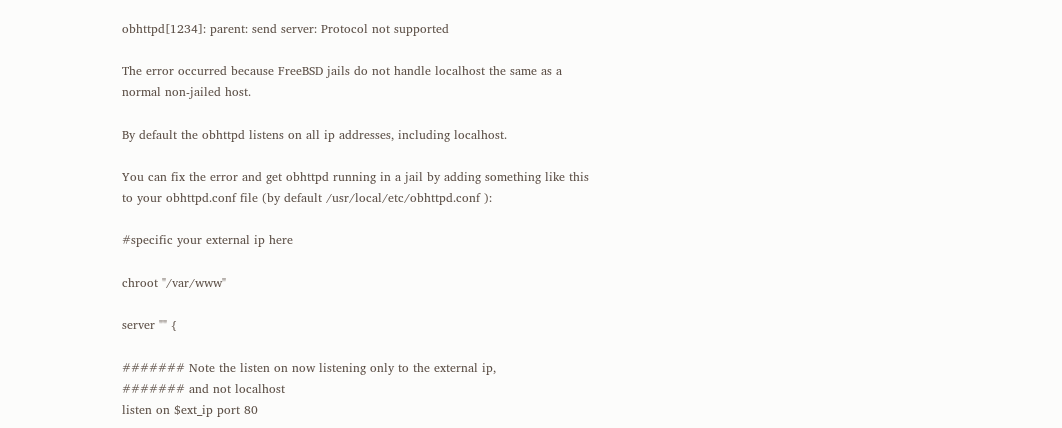obhttpd[1234]: parent: send server: Protocol not supported

The error occurred because FreeBSD jails do not handle localhost the same as a normal non-jailed host.

By default the obhttpd listens on all ip addresses, including localhost.

You can fix the error and get obhttpd running in a jail by adding something like this to your obhttpd.conf file (by default /usr/local/etc/obhttpd.conf ):

#specific your external ip here

chroot "/var/www"

server "" {

####### Note the listen on now listening only to the external ip,
####### and not localhost
listen on $ext_ip port 80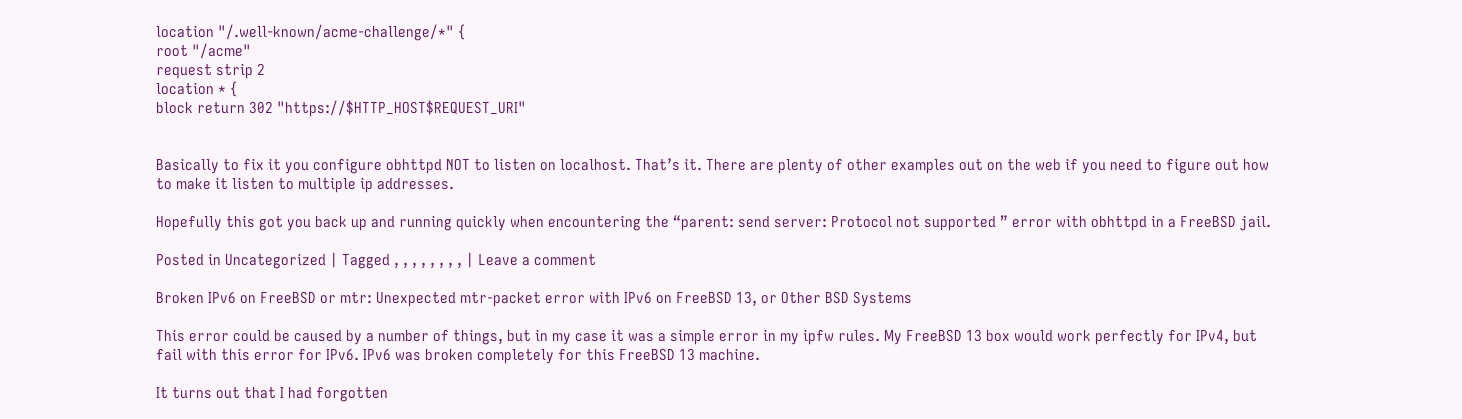location "/.well-known/acme-challenge/*" {
root "/acme"
request strip 2
location * {
block return 302 "https://$HTTP_HOST$REQUEST_URI"


Basically to fix it you configure obhttpd NOT to listen on localhost. That’s it. There are plenty of other examples out on the web if you need to figure out how to make it listen to multiple ip addresses.

Hopefully this got you back up and running quickly when encountering the “parent: send server: Protocol not supported ” error with obhttpd in a FreeBSD jail.

Posted in Uncategorized | Tagged , , , , , , , , | Leave a comment

Broken IPv6 on FreeBSD or mtr: Unexpected mtr-packet error with IPv6 on FreeBSD 13, or Other BSD Systems

This error could be caused by a number of things, but in my case it was a simple error in my ipfw rules. My FreeBSD 13 box would work perfectly for IPv4, but fail with this error for IPv6. IPv6 was broken completely for this FreeBSD 13 machine.

It turns out that I had forgotten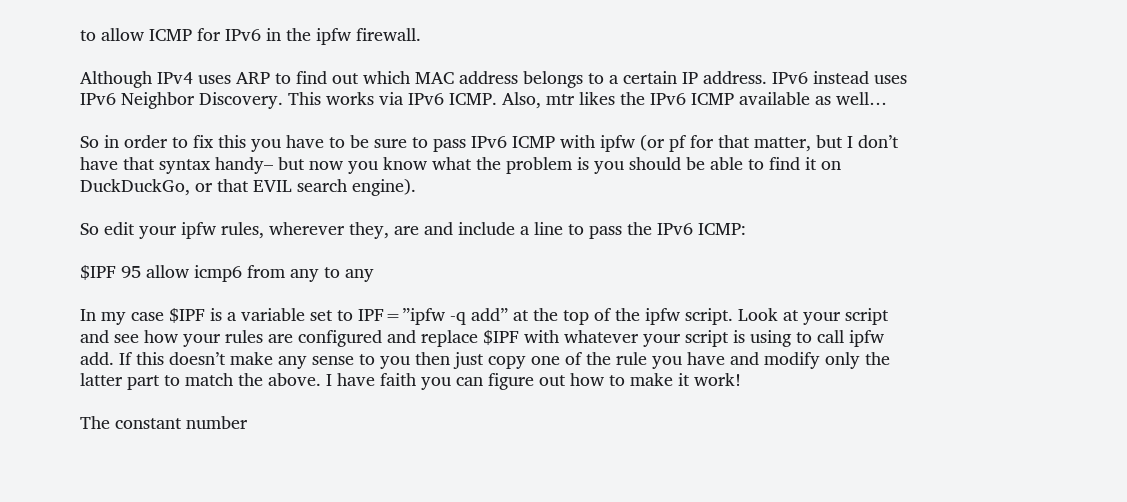to allow ICMP for IPv6 in the ipfw firewall.

Although IPv4 uses ARP to find out which MAC address belongs to a certain IP address. IPv6 instead uses IPv6 Neighbor Discovery. This works via IPv6 ICMP. Also, mtr likes the IPv6 ICMP available as well…

So in order to fix this you have to be sure to pass IPv6 ICMP with ipfw (or pf for that matter, but I don’t have that syntax handy– but now you know what the problem is you should be able to find it on DuckDuckGo, or that EVIL search engine).

So edit your ipfw rules, wherever they, are and include a line to pass the IPv6 ICMP:

$IPF 95 allow icmp6 from any to any

In my case $IPF is a variable set to IPF=”ipfw -q add” at the top of the ipfw script. Look at your script and see how your rules are configured and replace $IPF with whatever your script is using to call ipfw add. If this doesn’t make any sense to you then just copy one of the rule you have and modify only the latter part to match the above. I have faith you can figure out how to make it work!

The constant number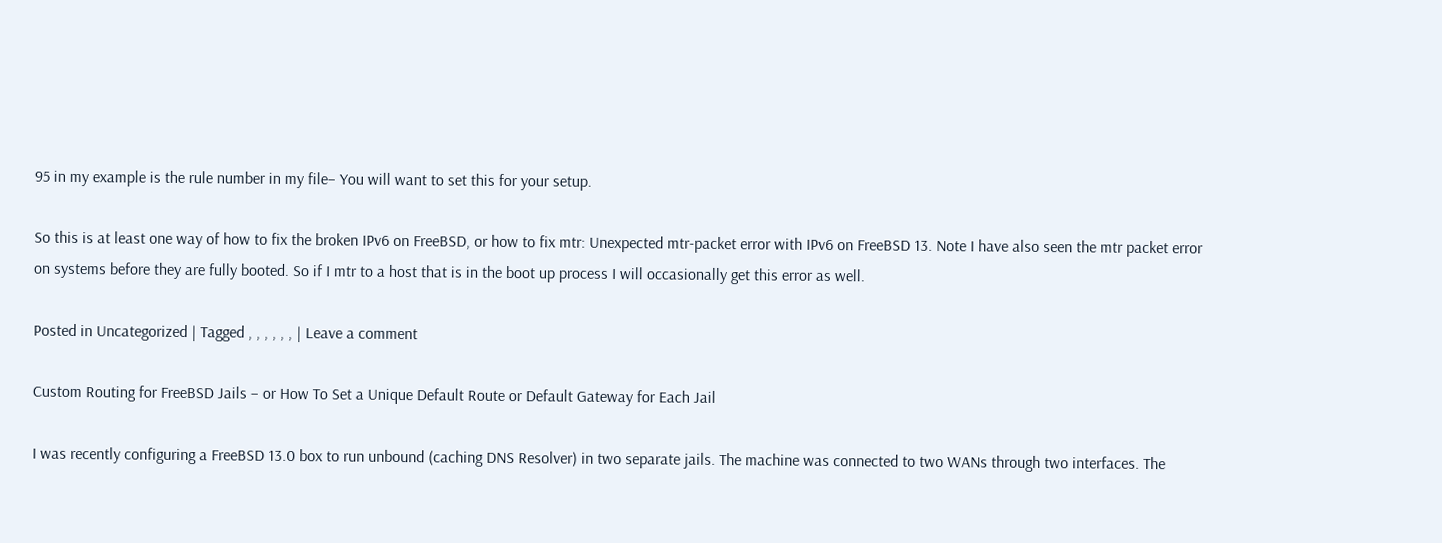95 in my example is the rule number in my file– You will want to set this for your setup.

So this is at least one way of how to fix the broken IPv6 on FreeBSD, or how to fix mtr: Unexpected mtr-packet error with IPv6 on FreeBSD 13. Note I have also seen the mtr packet error on systems before they are fully booted. So if I mtr to a host that is in the boot up process I will occasionally get this error as well.

Posted in Uncategorized | Tagged , , , , , , | Leave a comment

Custom Routing for FreeBSD Jails – or How To Set a Unique Default Route or Default Gateway for Each Jail

I was recently configuring a FreeBSD 13.0 box to run unbound (caching DNS Resolver) in two separate jails. The machine was connected to two WANs through two interfaces. The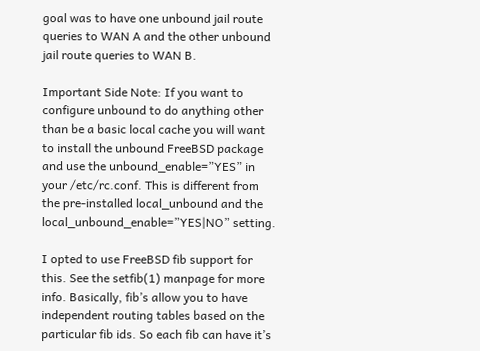goal was to have one unbound jail route queries to WAN A and the other unbound jail route queries to WAN B.

Important Side Note: If you want to configure unbound to do anything other than be a basic local cache you will want to install the unbound FreeBSD package and use the unbound_enable=”YES” in your /etc/rc.conf. This is different from the pre-installed local_unbound and the local_unbound_enable=”YES|NO” setting.

I opted to use FreeBSD fib support for this. See the setfib(1) manpage for more info. Basically, fib’s allow you to have independent routing tables based on the particular fib ids. So each fib can have it’s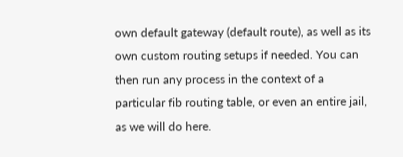own default gateway (default route), as well as its own custom routing setups if needed. You can then run any process in the context of a particular fib routing table, or even an entire jail, as we will do here.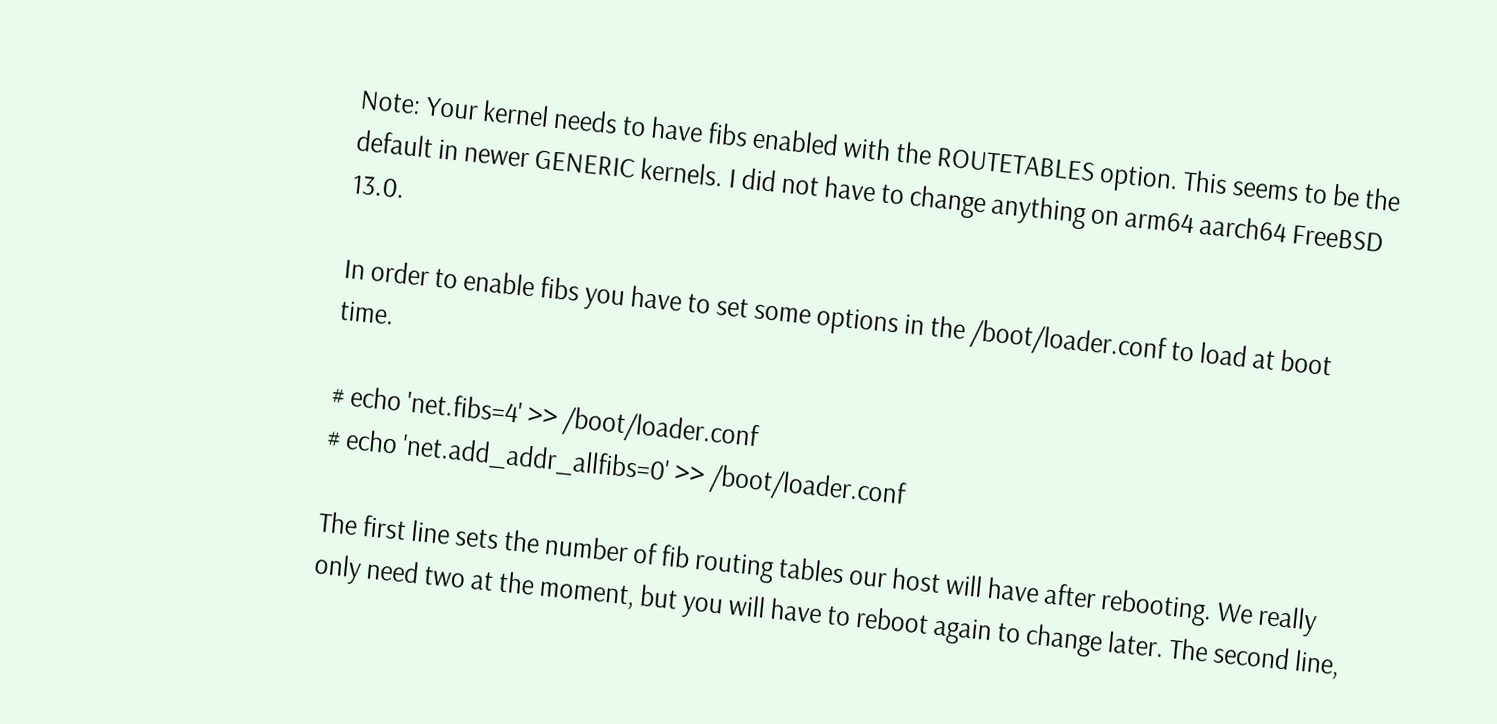Note: Your kernel needs to have fibs enabled with the ROUTETABLES option. This seems to be the default in newer GENERIC kernels. I did not have to change anything on arm64 aarch64 FreeBSD 13.0.

In order to enable fibs you have to set some options in the /boot/loader.conf to load at boot time.

# echo 'net.fibs=4' >> /boot/loader.conf
# echo 'net.add_addr_allfibs=0' >> /boot/loader.conf

The first line sets the number of fib routing tables our host will have after rebooting. We really only need two at the moment, but you will have to reboot again to change later. The second line,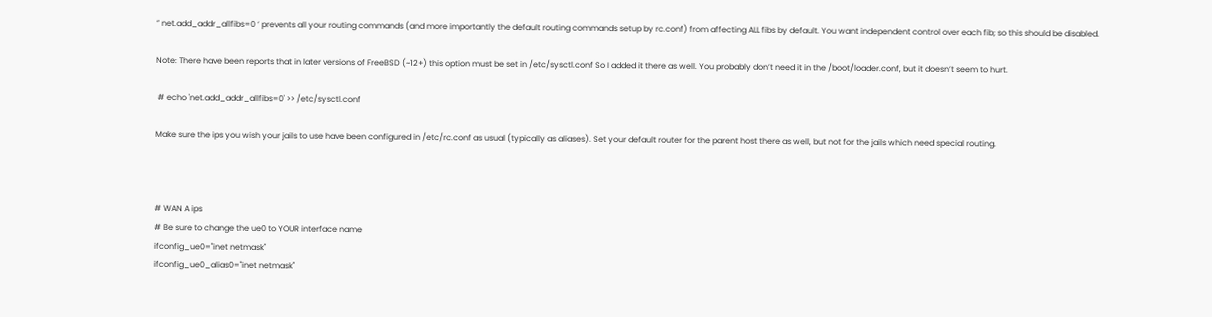” net.add_addr_allfibs=0 ‘ prevents all your routing commands (and more importantly the default routing commands setup by rc.conf) from affecting ALL fibs by default. You want independent control over each fib; so this should be disabled.

Note: There have been reports that in later versions of FreeBSD (~12+) this option must be set in /etc/sysctl.conf So I added it there as well. You probably don’t need it in the /boot/loader.conf, but it doesn’t seem to hurt.

 # echo 'net.add_addr_allfibs=0' >> /etc/sysctl.conf

Make sure the ips you wish your jails to use have been configured in /etc/rc.conf as usual (typically as aliases). Set your default router for the parent host there as well, but not for the jails which need special routing.



# WAN A ips
# Be sure to change the ue0 to YOUR interface name
ifconfig_ue0="inet netmask"
ifconfig_ue0_alias0="inet netmask"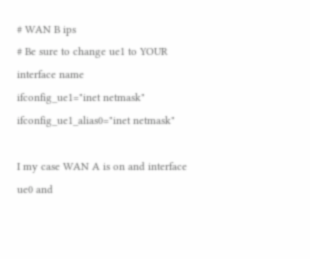# WAN B ips
# Be sure to change ue1 to YOUR interface name
ifconfig_ue1="inet netmask"
ifconfig_ue1_alias0="inet netmask"

I my case WAN A is on and interface ue0 and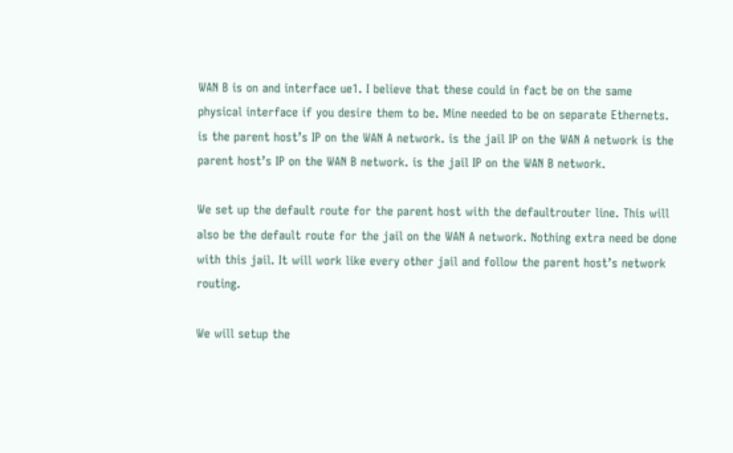WAN B is on and interface ue1. I believe that these could in fact be on the same physical interface if you desire them to be. Mine needed to be on separate Ethernets. is the parent host’s IP on the WAN A network. is the jail IP on the WAN A network is the parent host’s IP on the WAN B network. is the jail IP on the WAN B network.

We set up the default route for the parent host with the defaultrouter line. This will also be the default route for the jail on the WAN A network. Nothing extra need be done with this jail. It will work like every other jail and follow the parent host’s network routing.

We will setup the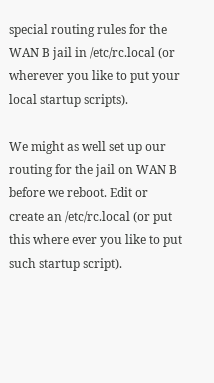special routing rules for the WAN B jail in /etc/rc.local (or wherever you like to put your local startup scripts).

We might as well set up our routing for the jail on WAN B before we reboot. Edit or create an /etc/rc.local (or put this where ever you like to put such startup script).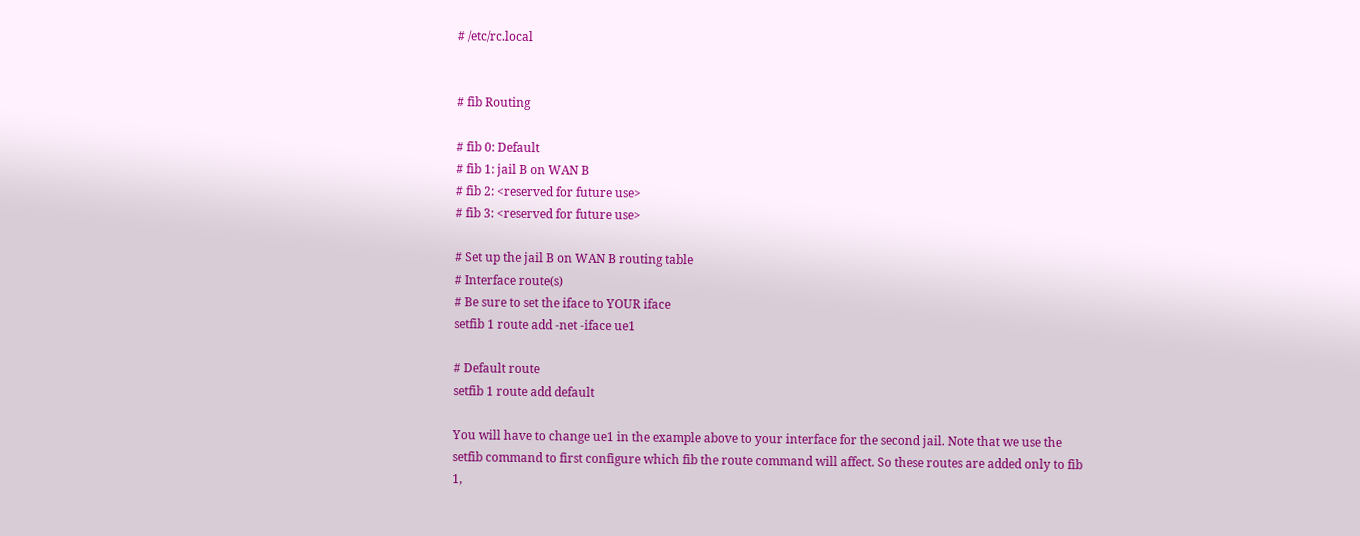# /etc/rc.local


# fib Routing

# fib 0: Default
# fib 1: jail B on WAN B
# fib 2: <reserved for future use>
# fib 3: <reserved for future use>

# Set up the jail B on WAN B routing table
# Interface route(s)
# Be sure to set the iface to YOUR iface
setfib 1 route add -net -iface ue1

# Default route
setfib 1 route add default

You will have to change ue1 in the example above to your interface for the second jail. Note that we use the setfib command to first configure which fib the route command will affect. So these routes are added only to fib 1,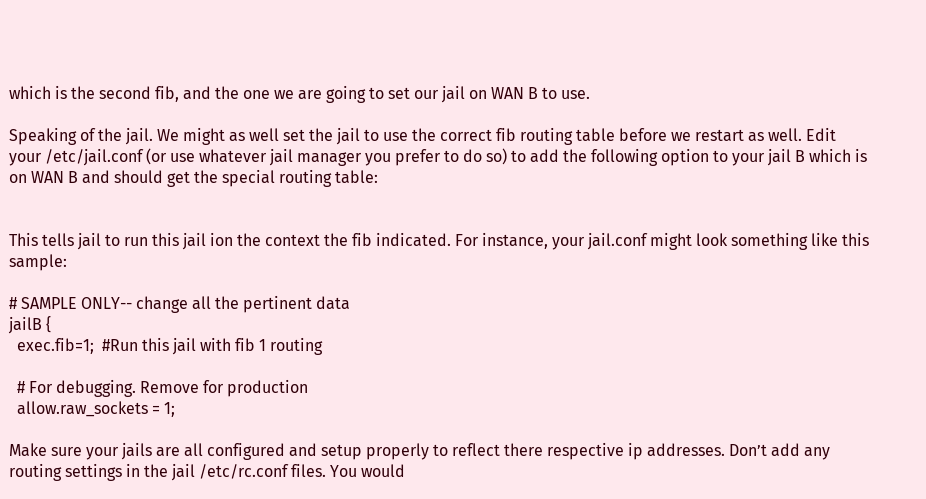which is the second fib, and the one we are going to set our jail on WAN B to use.

Speaking of the jail. We might as well set the jail to use the correct fib routing table before we restart as well. Edit your /etc/jail.conf (or use whatever jail manager you prefer to do so) to add the following option to your jail B which is on WAN B and should get the special routing table:


This tells jail to run this jail ion the context the fib indicated. For instance, your jail.conf might look something like this sample:

# SAMPLE ONLY-- change all the pertinent data
jailB {
  exec.fib=1;  #Run this jail with fib 1 routing

  # For debugging. Remove for production
  allow.raw_sockets = 1;

Make sure your jails are all configured and setup properly to reflect there respective ip addresses. Don’t add any routing settings in the jail /etc/rc.conf files. You would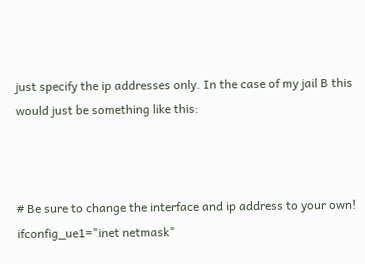just specify the ip addresses only. In the case of my jail B this would just be something like this:



# Be sure to change the interface and ip address to your own!
ifconfig_ue1="inet netmask"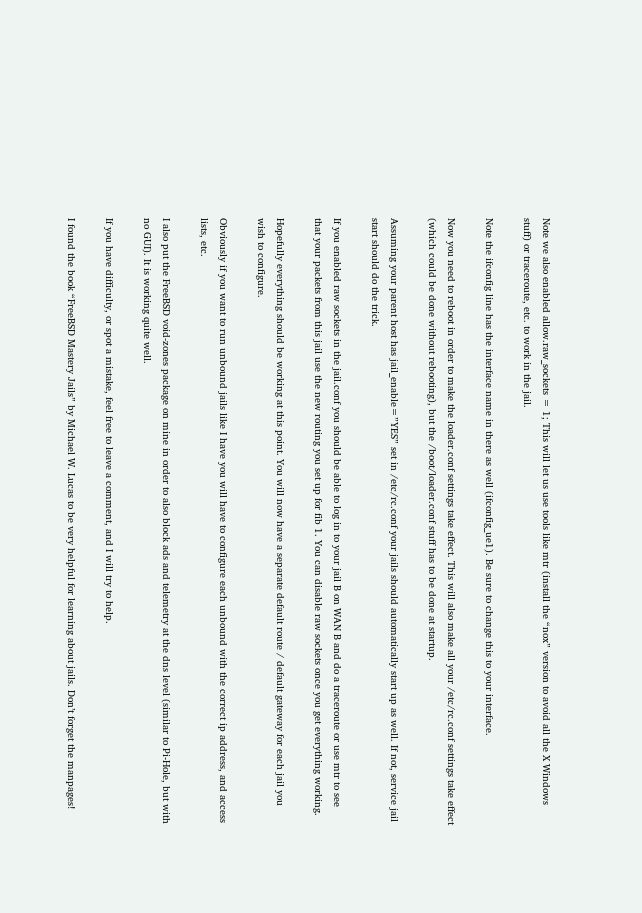Note we also enabled allow.raw_sockets = 1; This will let us use tools like mtr (install the “nox” version to avoid all the X Windows stuff) or traceroute, etc. to work in the jail.

Note the ifconfig line has the interface name in there as well (ifconfig_ue1). Be sure to change this to your interface.

Now you need to reboot in order to make the loader.conf settings take effect. This will also make all your /etc/rc.conf settings take effect (which could be done without rebooting), but the /boot/loader.conf stuff has to be done at startup.

Assuming your parent host has jail_enable=”YES” set in /etc/rc.conf your jails should automatically start up as well. If not, service jail start should do the trick.

If you enabled raw sockets in the jail.conf you should be able to log in to your jail B on WAN B and do a traceroute or use mtr to see that your packets from this jail use the new routing you set up for fib 1. You can disable raw sockets once you get everything working.

Hopefully everything should be working at this point. You will now have a separate default route / default gateway for each jail you wish to configure.

Obviously if you want to run unbound jails like I have you will have to configure each unbound with the correct ip address, and access lists, etc.

I also put the FreeBSD void-zones package on mine in order to also block ads and telemetry at the dns level (similar to Pi-Hole, but with no GUI). It is working quite well.

If you have difficulty, or spot a mistake, feel free to leave a comment, and I will try to help.

I found the book “FreeBSD Mastery Jails” by Michael W. Lucas to be very helpful for learning about jails. Don’t forget the manpages!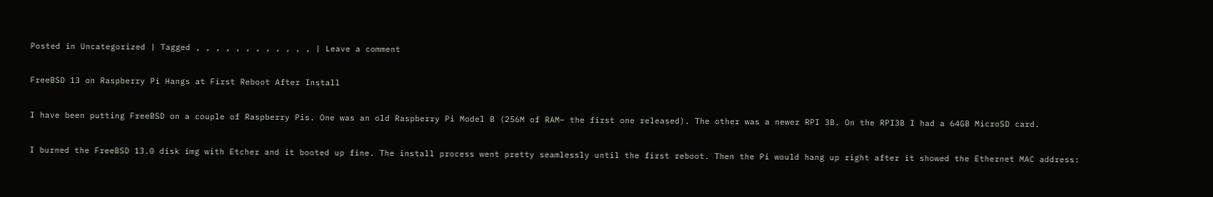Posted in Uncategorized | Tagged , , , , , , , , , , , , | Leave a comment

FreeBSD 13 on Raspberry Pi Hangs at First Reboot After Install

I have been putting FreeBSD on a couple of Raspberry Pis. One was an old Raspberry Pi Model B (256M of RAM– the first one released). The other was a newer RPI 3B. On the RPI3B I had a 64GB MicroSD card.

I burned the FreeBSD 13.0 disk img with Etcher and it booted up fine. The install process went pretty seamlessly until the first reboot. Then the Pi would hang up right after it showed the Ethernet MAC address: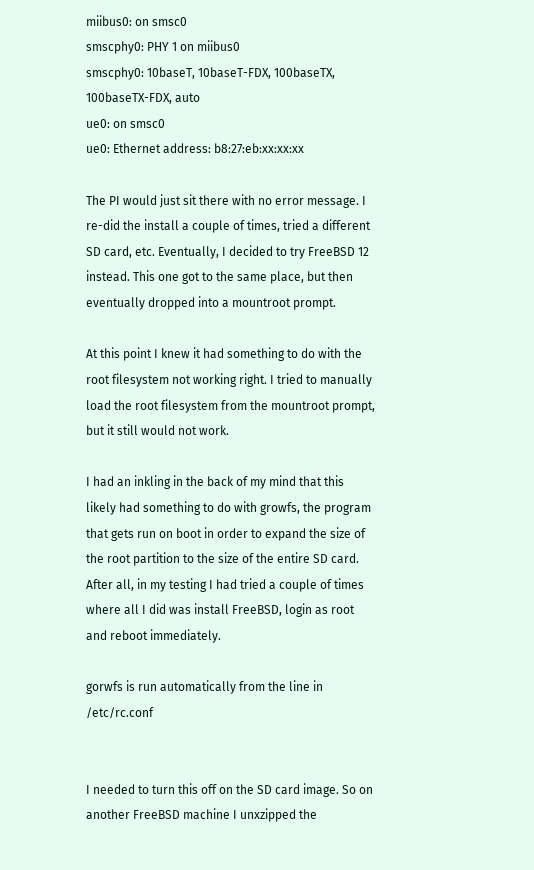miibus0: on smsc0
smscphy0: PHY 1 on miibus0
smscphy0: 10baseT, 10baseT-FDX, 100baseTX, 100baseTX-FDX, auto
ue0: on smsc0
ue0: Ethernet address: b8:27:eb:xx:xx:xx

The PI would just sit there with no error message. I re-did the install a couple of times, tried a different SD card, etc. Eventually, I decided to try FreeBSD 12 instead. This one got to the same place, but then eventually dropped into a mountroot prompt.

At this point I knew it had something to do with the root filesystem not working right. I tried to manually load the root filesystem from the mountroot prompt, but it still would not work.

I had an inkling in the back of my mind that this likely had something to do with growfs, the program that gets run on boot in order to expand the size of the root partition to the size of the entire SD card. After all, in my testing I had tried a couple of times where all I did was install FreeBSD, login as root and reboot immediately.

gorwfs is run automatically from the line in /etc/rc.conf


I needed to turn this off on the SD card image. So on another FreeBSD machine I unxzipped the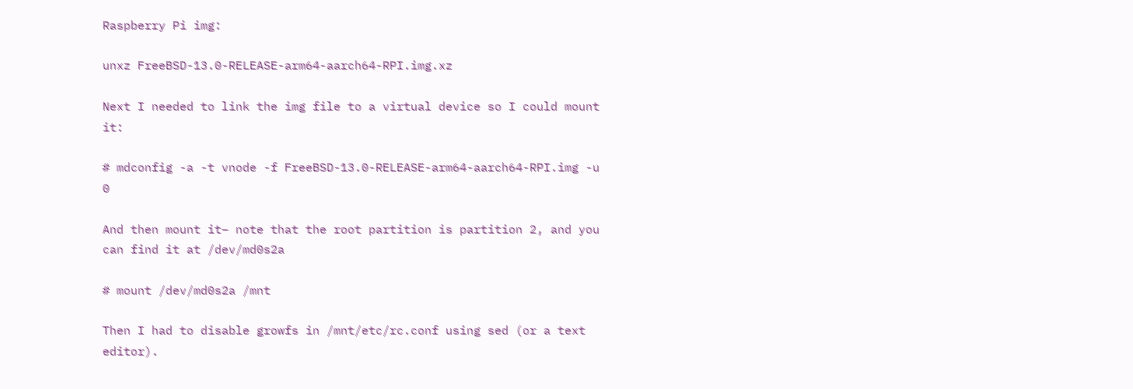Raspberry Pi img:

unxz FreeBSD-13.0-RELEASE-arm64-aarch64-RPI.img.xz

Next I needed to link the img file to a virtual device so I could mount it:

# mdconfig -a -t vnode -f FreeBSD-13.0-RELEASE-arm64-aarch64-RPI.img -u 0

And then mount it– note that the root partition is partition 2, and you can find it at /dev/md0s2a

# mount /dev/md0s2a /mnt

Then I had to disable growfs in /mnt/etc/rc.conf using sed (or a text editor).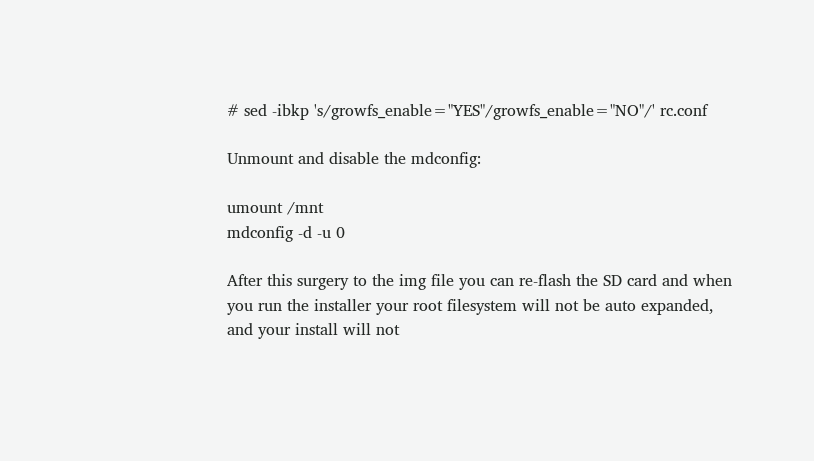# sed -ibkp 's/growfs_enable="YES"/growfs_enable="NO"/' rc.conf

Unmount and disable the mdconfig:

umount /mnt
mdconfig -d -u 0

After this surgery to the img file you can re-flash the SD card and when you run the installer your root filesystem will not be auto expanded, and your install will not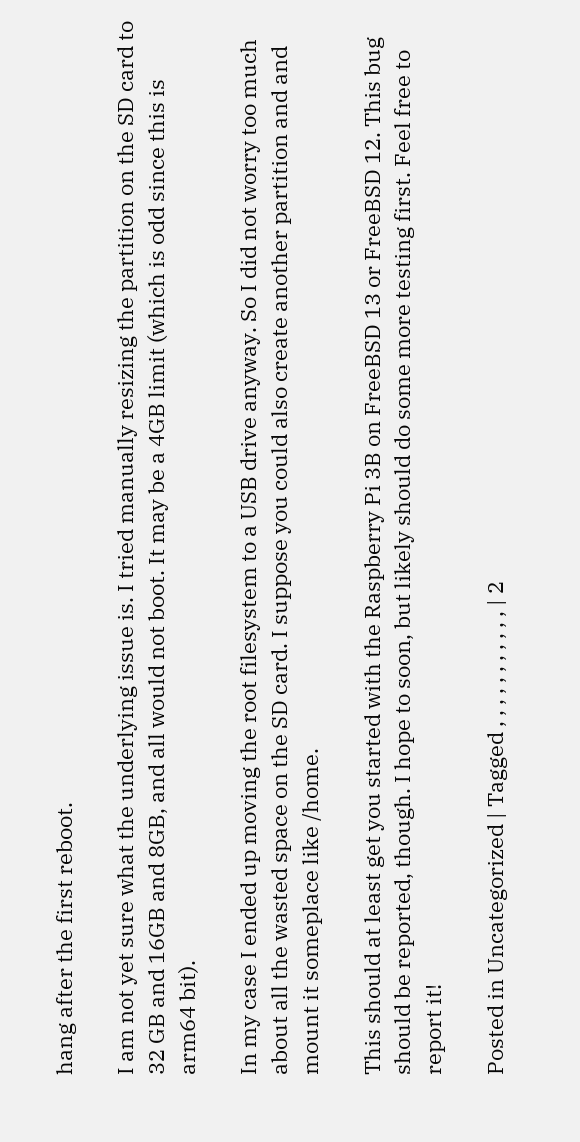hang after the first reboot.

I am not yet sure what the underlying issue is. I tried manually resizing the partition on the SD card to 32 GB and 16GB and 8GB, and all would not boot. It may be a 4GB limit (which is odd since this is arm64 bit).

In my case I ended up moving the root filesystem to a USB drive anyway. So I did not worry too much about all the wasted space on the SD card. I suppose you could also create another partition and and mount it someplace like /home.

This should at least get you started with the Raspberry Pi 3B on FreeBSD 13 or FreeBSD 12. This bug should be reported, though. I hope to soon, but likely should do some more testing first. Feel free to report it!

Posted in Uncategorized | Tagged , , , , , , , , , , , | 2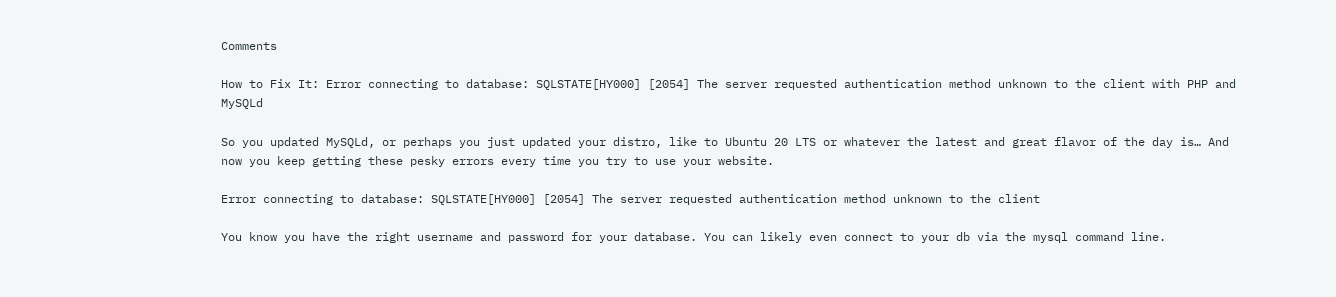Comments

How to Fix It: Error connecting to database: SQLSTATE[HY000] [2054] The server requested authentication method unknown to the client with PHP and MySQLd

So you updated MySQLd, or perhaps you just updated your distro, like to Ubuntu 20 LTS or whatever the latest and great flavor of the day is… And now you keep getting these pesky errors every time you try to use your website.

Error connecting to database: SQLSTATE[HY000] [2054] The server requested authentication method unknown to the client

You know you have the right username and password for your database. You can likely even connect to your db via the mysql command line.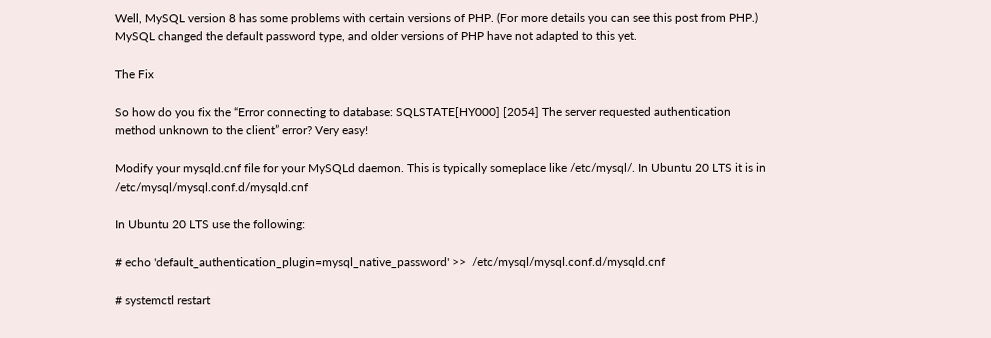Well, MySQL version 8 has some problems with certain versions of PHP. (For more details you can see this post from PHP.) MySQL changed the default password type, and older versions of PHP have not adapted to this yet.

The Fix

So how do you fix the “Error connecting to database: SQLSTATE[HY000] [2054] The server requested authentication method unknown to the client” error? Very easy!

Modify your mysqld.cnf file for your MySQLd daemon. This is typically someplace like /etc/mysql/. In Ubuntu 20 LTS it is in /etc/mysql/mysql.conf.d/mysqld.cnf

In Ubuntu 20 LTS use the following:

# echo 'default_authentication_plugin=mysql_native_password' >>  /etc/mysql/mysql.conf.d/mysqld.cnf

# systemctl restart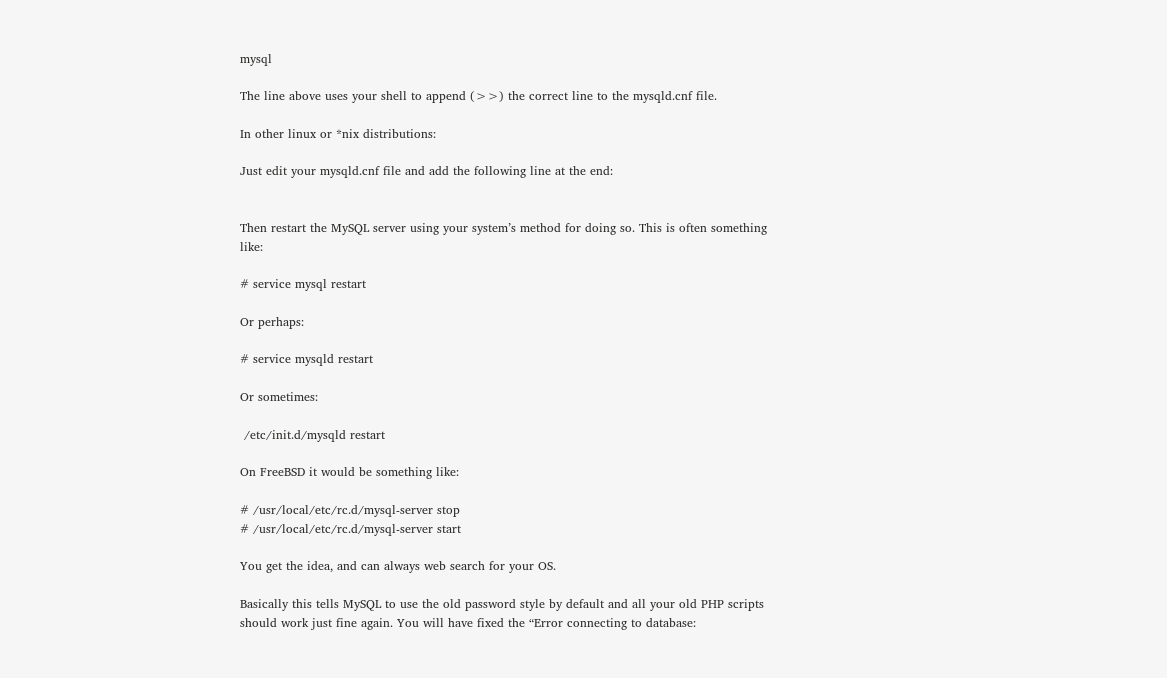mysql

The line above uses your shell to append (>>) the correct line to the mysqld.cnf file.

In other linux or *nix distributions:

Just edit your mysqld.cnf file and add the following line at the end:


Then restart the MySQL server using your system’s method for doing so. This is often something like:

# service mysql restart

Or perhaps:

# service mysqld restart

Or sometimes:

 /etc/init.d/mysqld restart

On FreeBSD it would be something like:

# /usr/local/etc/rc.d/mysql-server stop
# /usr/local/etc/rc.d/mysql-server start

You get the idea, and can always web search for your OS.

Basically this tells MySQL to use the old password style by default and all your old PHP scripts should work just fine again. You will have fixed the “Error connecting to database: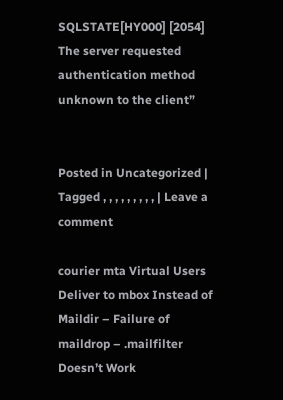SQLSTATE[HY000] [2054] The server requested authentication method unknown to the client”


Posted in Uncategorized | Tagged , , , , , , , , , | Leave a comment

courier mta Virtual Users Deliver to mbox Instead of Maildir – Failure of maildrop – .mailfilter Doesn’t Work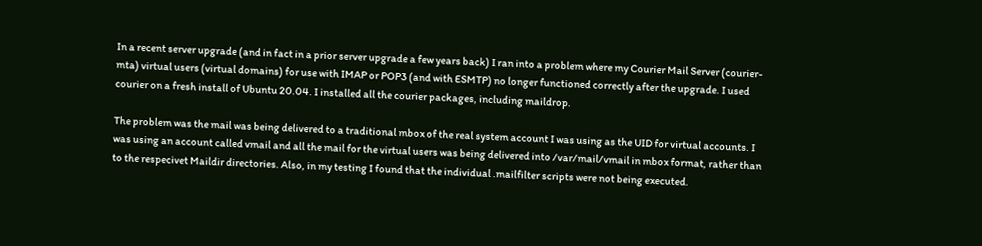In a recent server upgrade (and in fact in a prior server upgrade a few years back) I ran into a problem where my Courier Mail Server (courier-mta) virtual users (virtual domains) for use with IMAP or POP3 (and with ESMTP) no longer functioned correctly after the upgrade. I used courier on a fresh install of Ubuntu 20.04. I installed all the courier packages, including maildrop.

The problem was the mail was being delivered to a traditional mbox of the real system account I was using as the UID for virtual accounts. I was using an account called vmail and all the mail for the virtual users was being delivered into /var/mail/vmail in mbox format, rather than to the respecivet Maildir directories. Also, in my testing I found that the individual .mailfilter scripts were not being executed.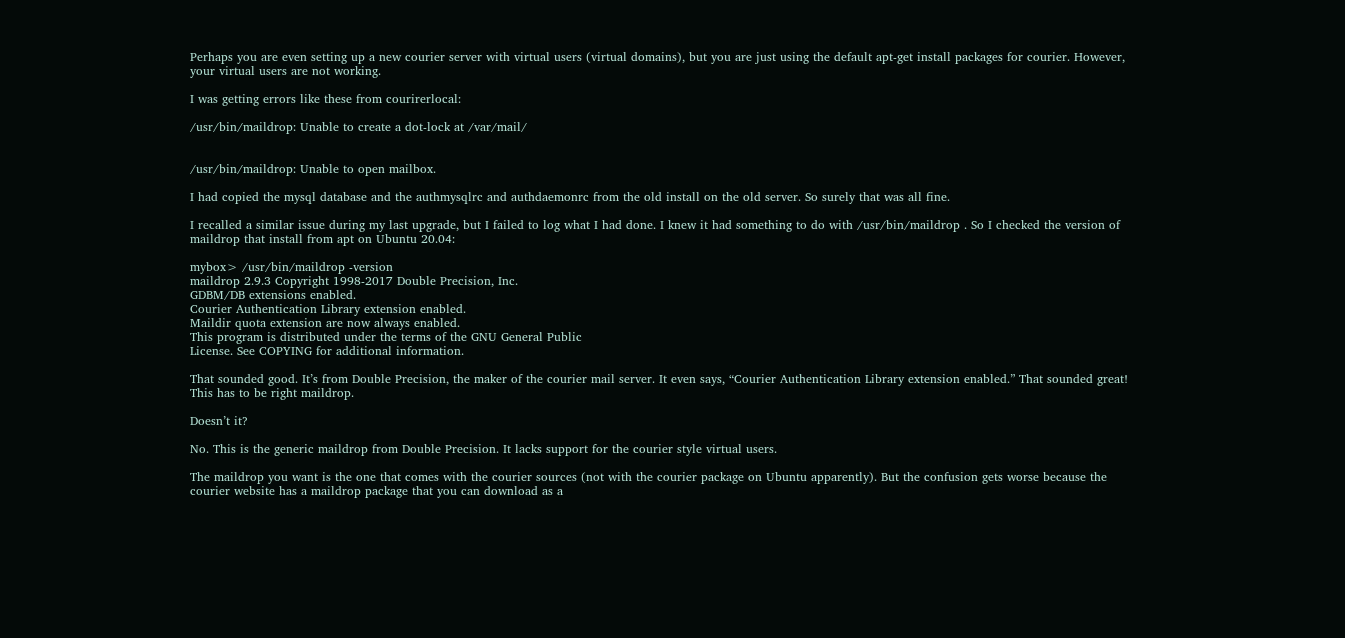Perhaps you are even setting up a new courier server with virtual users (virtual domains), but you are just using the default apt-get install packages for courier. However, your virtual users are not working.

I was getting errors like these from courirerlocal:

/usr/bin/maildrop: Unable to create a dot-lock at /var/mail/


/usr/bin/maildrop: Unable to open mailbox.

I had copied the mysql database and the authmysqlrc and authdaemonrc from the old install on the old server. So surely that was all fine.

I recalled a similar issue during my last upgrade, but I failed to log what I had done. I knew it had something to do with /usr/bin/maildrop . So I checked the version of maildrop that install from apt on Ubuntu 20.04:

mybox> /usr/bin/maildrop -version
maildrop 2.9.3 Copyright 1998-2017 Double Precision, Inc.
GDBM/DB extensions enabled.
Courier Authentication Library extension enabled.
Maildir quota extension are now always enabled.
This program is distributed under the terms of the GNU General Public
License. See COPYING for additional information.

That sounded good. It’s from Double Precision, the maker of the courier mail server. It even says, “Courier Authentication Library extension enabled.” That sounded great! This has to be right maildrop.

Doesn’t it?

No. This is the generic maildrop from Double Precision. It lacks support for the courier style virtual users.

The maildrop you want is the one that comes with the courier sources (not with the courier package on Ubuntu apparently). But the confusion gets worse because the courier website has a maildrop package that you can download as a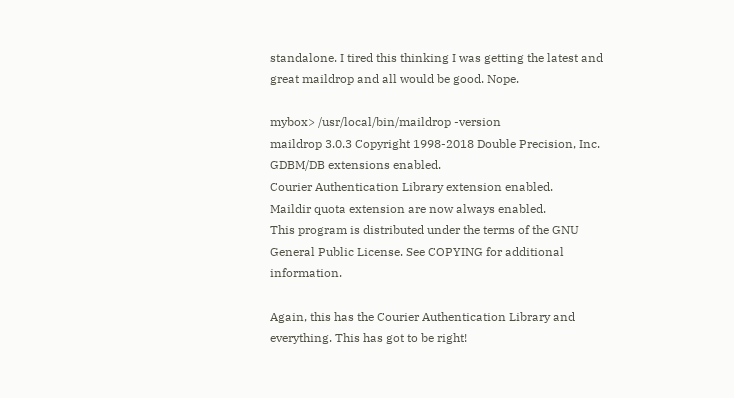standalone. I tired this thinking I was getting the latest and great maildrop and all would be good. Nope.

mybox> /usr/local/bin/maildrop -version
maildrop 3.0.3 Copyright 1998-2018 Double Precision, Inc.
GDBM/DB extensions enabled.
Courier Authentication Library extension enabled.
Maildir quota extension are now always enabled.
This program is distributed under the terms of the GNU General Public License. See COPYING for additional information.

Again, this has the Courier Authentication Library and everything. This has got to be right!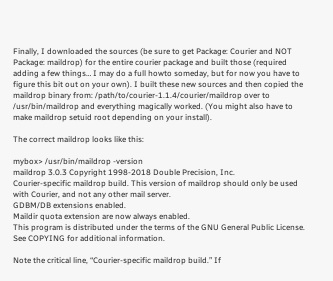Finally, I downloaded the sources (be sure to get Package: Courier and NOT Package: maildrop) for the entire courier package and built those (required adding a few things… I may do a full howto someday, but for now you have to figure this bit out on your own). I built these new sources and then copied the maildrop binary from: /path/to/courier-1.1.4/courier/maildrop over to /usr/bin/maildrop and everything magically worked. (You might also have to make maildrop setuid root depending on your install).

The correct maildrop looks like this:

mybox> /usr/bin/maildrop -version
maildrop 3.0.3 Copyright 1998-2018 Double Precision, Inc.
Courier-specific maildrop build. This version of maildrop should only be used with Courier, and not any other mail server.
GDBM/DB extensions enabled.
Maildir quota extension are now always enabled.
This program is distributed under the terms of the GNU General Public License. See COPYING for additional information.

Note the critical line, “Courier-specific maildrop build.” If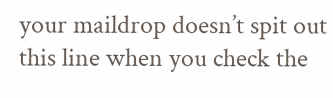your maildrop doesn’t spit out this line when you check the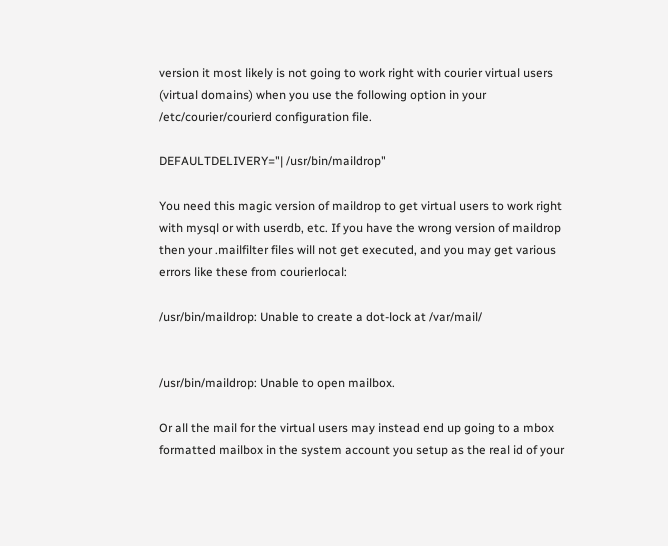version it most likely is not going to work right with courier virtual users (virtual domains) when you use the following option in your /etc/courier/courierd configuration file.

DEFAULTDELIVERY="| /usr/bin/maildrop"

You need this magic version of maildrop to get virtual users to work right with mysql or with userdb, etc. If you have the wrong version of maildrop then your .mailfilter files will not get executed, and you may get various errors like these from courierlocal:

/usr/bin/maildrop: Unable to create a dot-lock at /var/mail/


/usr/bin/maildrop: Unable to open mailbox.

Or all the mail for the virtual users may instead end up going to a mbox formatted mailbox in the system account you setup as the real id of your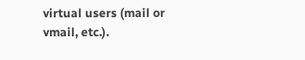virtual users (mail or vmail, etc.).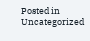Posted in Uncategorized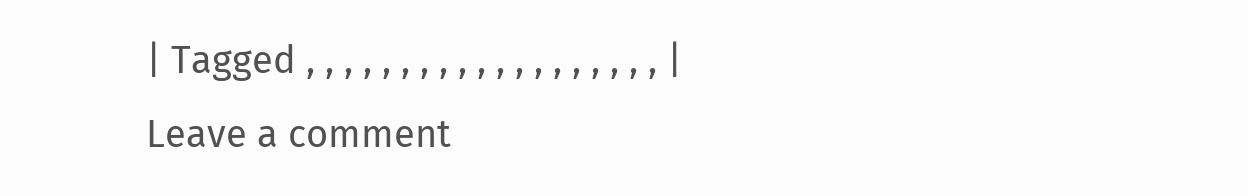| Tagged , , , , , , , , , , , , , , , , , , , | Leave a comment